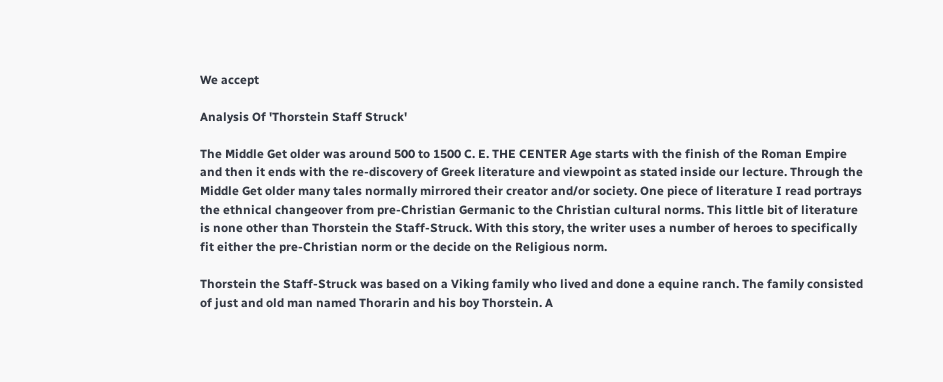We accept

Analysis Of 'Thorstein Staff Struck'

The Middle Get older was around 500 to 1500 C. E. THE CENTER Age starts with the finish of the Roman Empire and then it ends with the re-discovery of Greek literature and viewpoint as stated inside our lecture. Through the Middle Get older many tales normally mirrored their creator and/or society. One piece of literature I read portrays the ethnical changeover from pre-Christian Germanic to the Christian cultural norms. This little bit of literature is none other than Thorstein the Staff-Struck. With this story, the writer uses a number of heroes to specifically fit either the pre-Christian norm or the decide on the Religious norm.

Thorstein the Staff-Struck was based on a Viking family who lived and done a equine ranch. The family consisted of just and old man named Thorarin and his boy Thorstein. A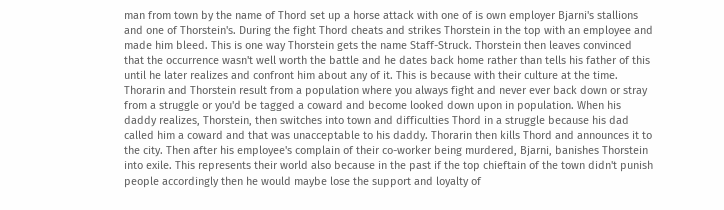man from town by the name of Thord set up a horse attack with one of is own employer Bjarni's stallions and one of Thorstein's. During the fight Thord cheats and strikes Thorstein in the top with an employee and made him bleed. This is one way Thorstein gets the name Staff-Struck. Thorstein then leaves convinced that the occurrence wasn't well worth the battle and he dates back home rather than tells his father of this until he later realizes and confront him about any of it. This is because with their culture at the time. Thorarin and Thorstein result from a population where you always fight and never ever back down or stray from a struggle or you'd be tagged a coward and become looked down upon in population. When his daddy realizes, Thorstein, then switches into town and difficulties Thord in a struggle because his dad called him a coward and that was unacceptable to his daddy. Thorarin then kills Thord and announces it to the city. Then after his employee's complain of their co-worker being murdered, Bjarni, banishes Thorstein into exile. This represents their world also because in the past if the top chieftain of the town didn't punish people accordingly then he would maybe lose the support and loyalty of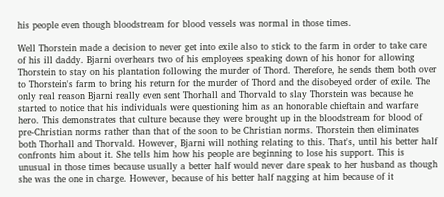his people even though bloodstream for blood vessels was normal in those times.

Well Thorstein made a decision to never get into exile also to stick to the farm in order to take care of his ill daddy. Bjarni overhears two of his employees speaking down of his honor for allowing Thorstein to stay on his plantation following the murder of Thord. Therefore, he sends them both over to Thorstein's farm to bring his return for the murder of Thord and the disobeyed order of exile. The only real reason Bjarni really even sent Thorhall and Thorvald to slay Thorstein was because he started to notice that his individuals were questioning him as an honorable chieftain and warfare hero. This demonstrates that culture because they were brought up in the bloodstream for blood of pre-Christian norms rather than that of the soon to be Christian norms. Thorstein then eliminates both Thorhall and Thorvald. However, Bjarni will nothing relating to this. That's, until his better half confronts him about it. She tells him how his people are beginning to lose his support. This is unusual in those times because usually a better half would never dare speak to her husband as though she was the one in charge. However, because of his better half nagging at him because of it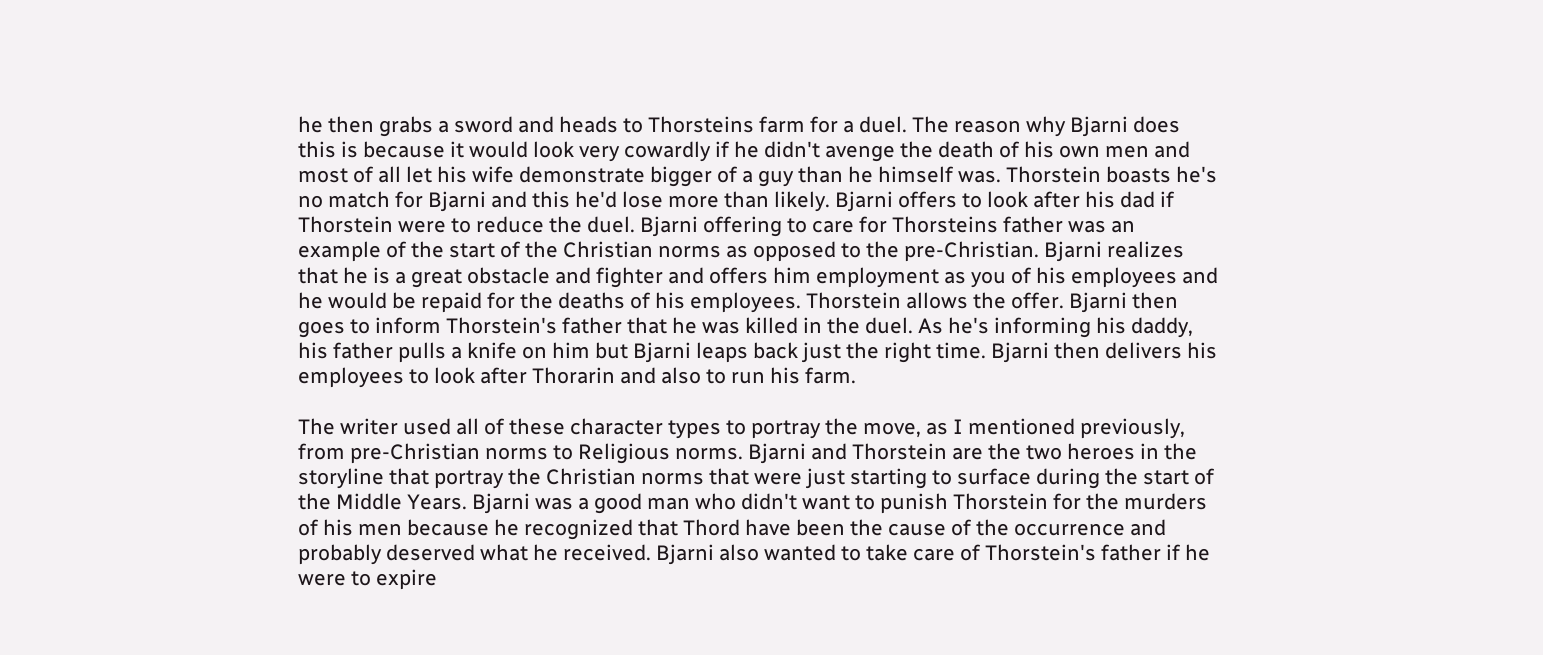he then grabs a sword and heads to Thorsteins farm for a duel. The reason why Bjarni does this is because it would look very cowardly if he didn't avenge the death of his own men and most of all let his wife demonstrate bigger of a guy than he himself was. Thorstein boasts he's no match for Bjarni and this he'd lose more than likely. Bjarni offers to look after his dad if Thorstein were to reduce the duel. Bjarni offering to care for Thorsteins father was an example of the start of the Christian norms as opposed to the pre-Christian. Bjarni realizes that he is a great obstacle and fighter and offers him employment as you of his employees and he would be repaid for the deaths of his employees. Thorstein allows the offer. Bjarni then goes to inform Thorstein's father that he was killed in the duel. As he's informing his daddy, his father pulls a knife on him but Bjarni leaps back just the right time. Bjarni then delivers his employees to look after Thorarin and also to run his farm.

The writer used all of these character types to portray the move, as I mentioned previously, from pre-Christian norms to Religious norms. Bjarni and Thorstein are the two heroes in the storyline that portray the Christian norms that were just starting to surface during the start of the Middle Years. Bjarni was a good man who didn't want to punish Thorstein for the murders of his men because he recognized that Thord have been the cause of the occurrence and probably deserved what he received. Bjarni also wanted to take care of Thorstein's father if he were to expire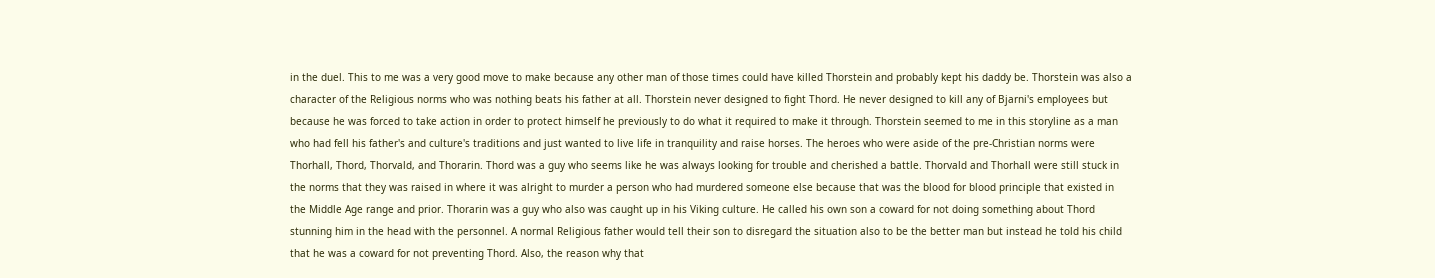in the duel. This to me was a very good move to make because any other man of those times could have killed Thorstein and probably kept his daddy be. Thorstein was also a character of the Religious norms who was nothing beats his father at all. Thorstein never designed to fight Thord. He never designed to kill any of Bjarni's employees but because he was forced to take action in order to protect himself he previously to do what it required to make it through. Thorstein seemed to me in this storyline as a man who had fell his father's and culture's traditions and just wanted to live life in tranquility and raise horses. The heroes who were aside of the pre-Christian norms were Thorhall, Thord, Thorvald, and Thorarin. Thord was a guy who seems like he was always looking for trouble and cherished a battle. Thorvald and Thorhall were still stuck in the norms that they was raised in where it was alright to murder a person who had murdered someone else because that was the blood for blood principle that existed in the Middle Age range and prior. Thorarin was a guy who also was caught up in his Viking culture. He called his own son a coward for not doing something about Thord stunning him in the head with the personnel. A normal Religious father would tell their son to disregard the situation also to be the better man but instead he told his child that he was a coward for not preventing Thord. Also, the reason why that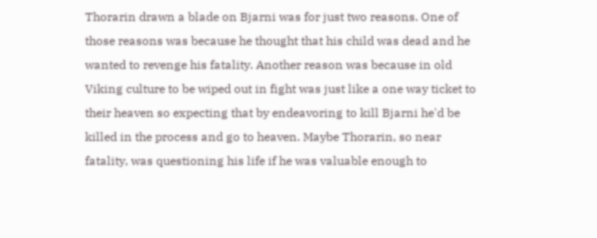Thorarin drawn a blade on Bjarni was for just two reasons. One of those reasons was because he thought that his child was dead and he wanted to revenge his fatality. Another reason was because in old Viking culture to be wiped out in fight was just like a one way ticket to their heaven so expecting that by endeavoring to kill Bjarni he'd be killed in the process and go to heaven. Maybe Thorarin, so near fatality, was questioning his life if he was valuable enough to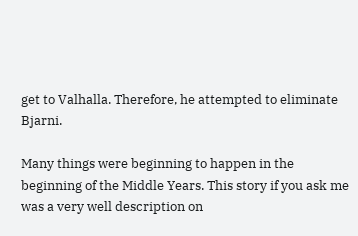get to Valhalla. Therefore, he attempted to eliminate Bjarni.

Many things were beginning to happen in the beginning of the Middle Years. This story if you ask me was a very well description on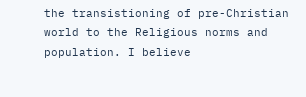the transistioning of pre-Christian world to the Religious norms and population. I believe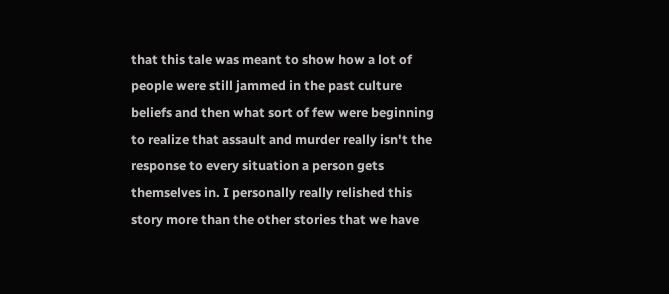that this tale was meant to show how a lot of people were still jammed in the past culture beliefs and then what sort of few were beginning to realize that assault and murder really isn't the response to every situation a person gets themselves in. I personally really relished this story more than the other stories that we have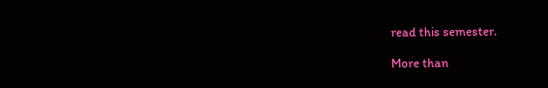read this semester.

More than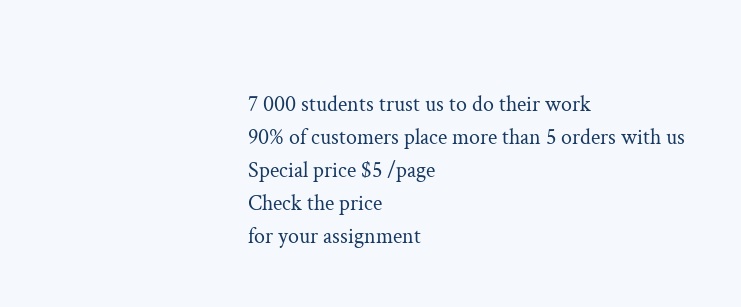7 000 students trust us to do their work
90% of customers place more than 5 orders with us
Special price $5 /page
Check the price
for your assignment